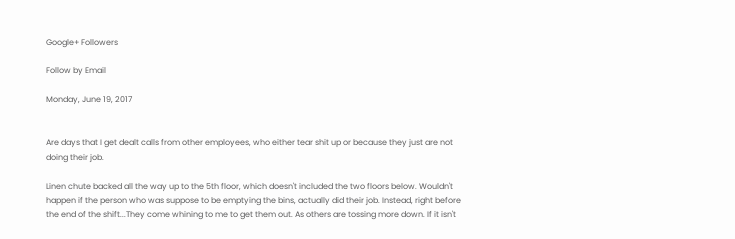Google+ Followers

Follow by Email

Monday, June 19, 2017


Are days that I get dealt calls from other employees, who either tear shit up or because they just are not doing their job.

Linen chute backed all the way up to the 5th floor, which doesn't included the two floors below. Wouldn't happen if the person who was suppose to be emptying the bins, actually did their job. Instead, right before the end of the shift...They come whining to me to get them out. As others are tossing more down. If it isn't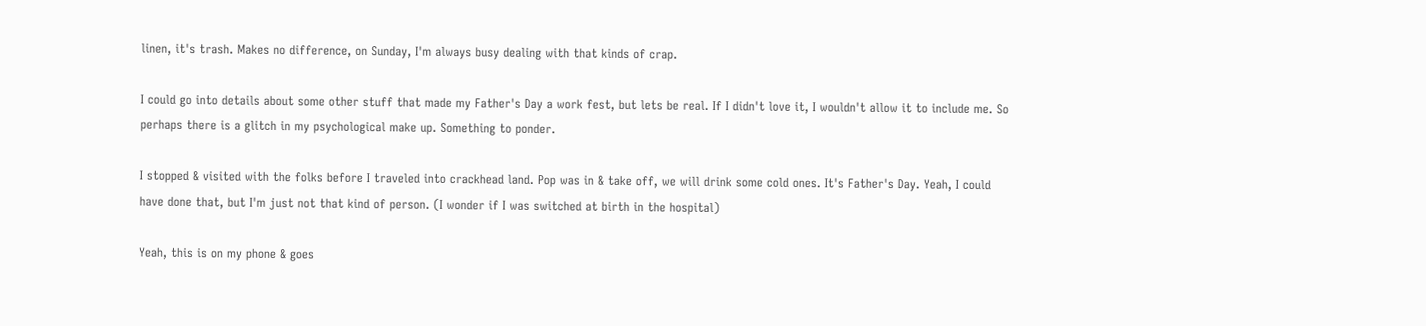linen, it's trash. Makes no difference, on Sunday, I'm always busy dealing with that kinds of crap.

I could go into details about some other stuff that made my Father's Day a work fest, but lets be real. If I didn't love it, I wouldn't allow it to include me. So perhaps there is a glitch in my psychological make up. Something to ponder.

I stopped & visited with the folks before I traveled into crackhead land. Pop was in & take off, we will drink some cold ones. It's Father's Day. Yeah, I could have done that, but I'm just not that kind of person. (I wonder if I was switched at birth in the hospital)

Yeah, this is on my phone & goes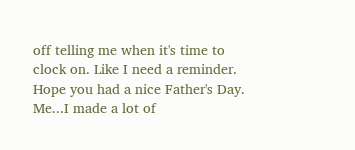off telling me when it's time to clock on. Like I need a reminder.
Hope you had a nice Father's Day. Me...I made a lot of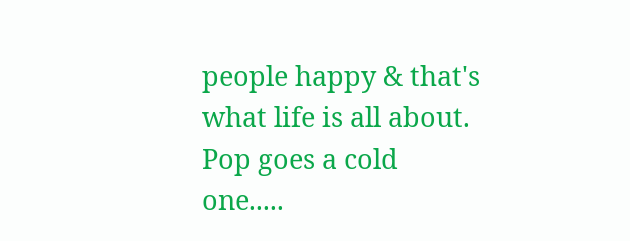people happy & that's what life is all about. Pop goes a cold one.....